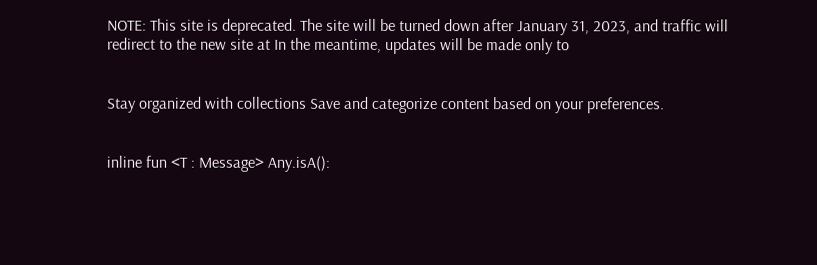NOTE: This site is deprecated. The site will be turned down after January 31, 2023, and traffic will redirect to the new site at In the meantime, updates will be made only to


Stay organized with collections Save and categorize content based on your preferences.


inline fun <T : Message> Any.isA():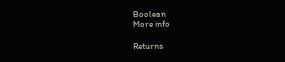Boolean
More info

Returns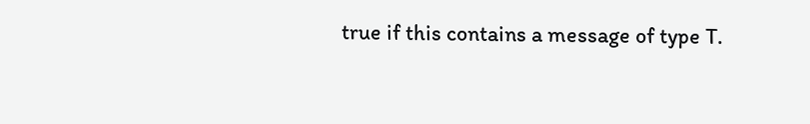true if this contains a message of type T.